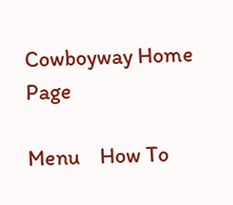Cowboyway Home Page

Menu    How To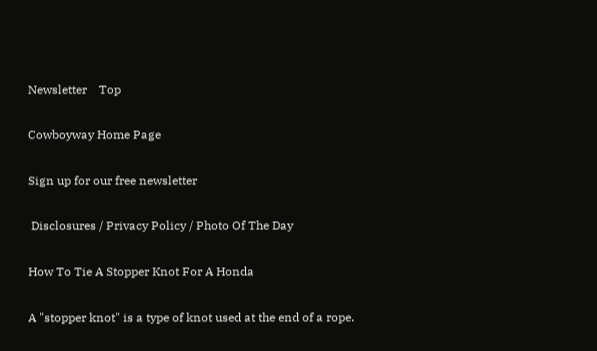Newsletter    Top

Cowboyway Home Page

Sign up for our free newsletter

 Disclosures / Privacy Policy / Photo Of The Day

How To Tie A Stopper Knot For A Honda

A "stopper knot" is a type of knot used at the end of a rope.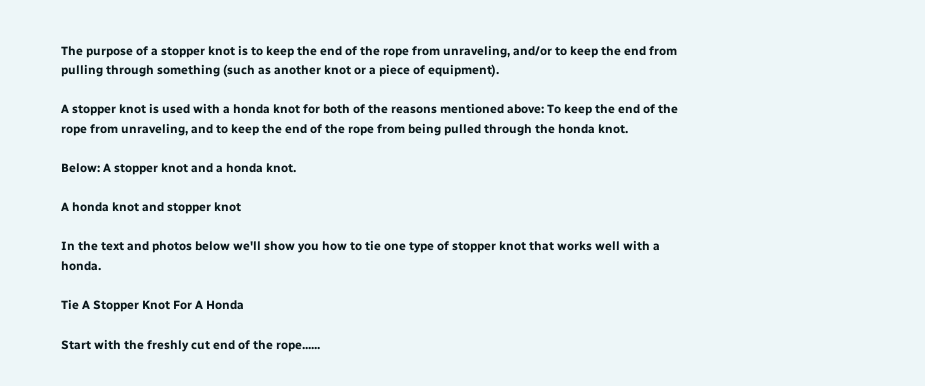The purpose of a stopper knot is to keep the end of the rope from unraveling, and/or to keep the end from pulling through something (such as another knot or a piece of equipment).

A stopper knot is used with a honda knot for both of the reasons mentioned above: To keep the end of the rope from unraveling, and to keep the end of the rope from being pulled through the honda knot.

Below: A stopper knot and a honda knot.

A honda knot and stopper knot

In the text and photos below we'll show you how to tie one type of stopper knot that works well with a honda.

Tie A Stopper Knot For A Honda

Start with the freshly cut end of the rope......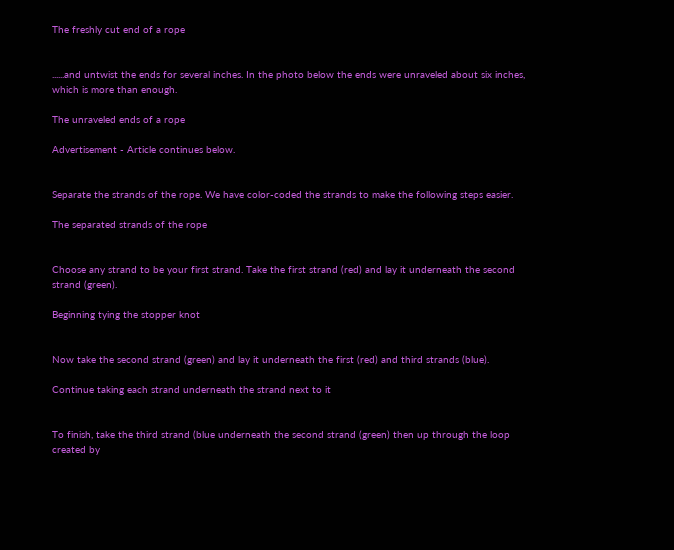The freshly cut end of a rope


......and untwist the ends for several inches. In the photo below the ends were unraveled about six inches, which is more than enough.

The unraveled ends of a rope

Advertisement - Article continues below.


Separate the strands of the rope. We have color-coded the strands to make the following steps easier.

The separated strands of the rope


Choose any strand to be your first strand. Take the first strand (red) and lay it underneath the second strand (green).

Beginning tying the stopper knot


Now take the second strand (green) and lay it underneath the first (red) and third strands (blue).

Continue taking each strand underneath the strand next to it


To finish, take the third strand (blue underneath the second strand (green) then up through the loop created by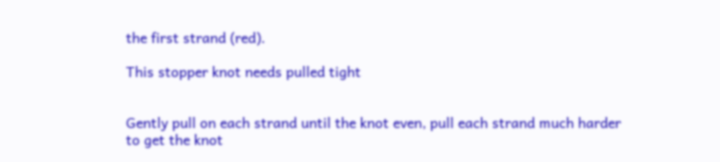the first strand (red).

This stopper knot needs pulled tight


Gently pull on each strand until the knot even, pull each strand much harder to get the knot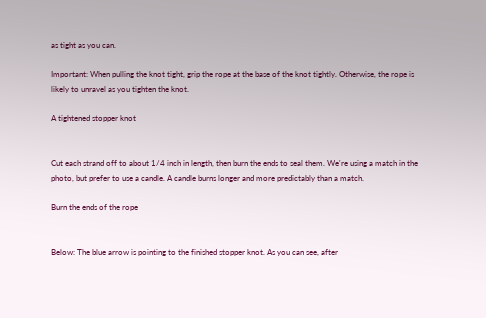as tight as you can.

Important: When pulling the knot tight, grip the rope at the base of the knot tightly. Otherwise, the rope is likely to unravel as you tighten the knot.

A tightened stopper knot


Cut each strand off to about 1/4 inch in length, then burn the ends to seal them. We're using a match in the photo, but prefer to use a candle. A candle burns longer and more predictably than a match.

Burn the ends of the rope


Below: The blue arrow is pointing to the finished stopper knot. As you can see, after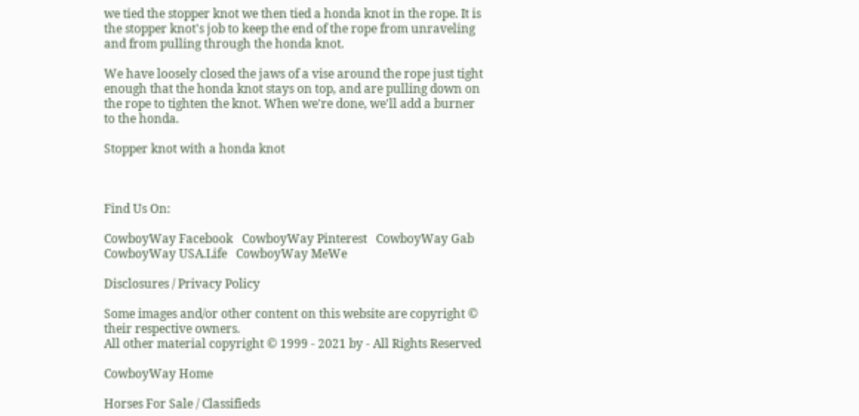we tied the stopper knot we then tied a honda knot in the rope. It is the stopper knot's job to keep the end of the rope from unraveling and from pulling through the honda knot.

We have loosely closed the jaws of a vise around the rope just tight enough that the honda knot stays on top, and are pulling down on the rope to tighten the knot. When we're done, we'll add a burner to the honda.

Stopper knot with a honda knot



Find Us On:

CowboyWay Facebook   CowboyWay Pinterest   CowboyWay Gab
CowboyWay USA.Life   CowboyWay MeWe

Disclosures / Privacy Policy

Some images and/or other content on this website are copyright © their respective owners.
All other material copyright © 1999 - 2021 by - All Rights Reserved

CowboyWay Home

Horses For Sale / Classifieds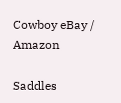Cowboy eBay / Amazon

Saddles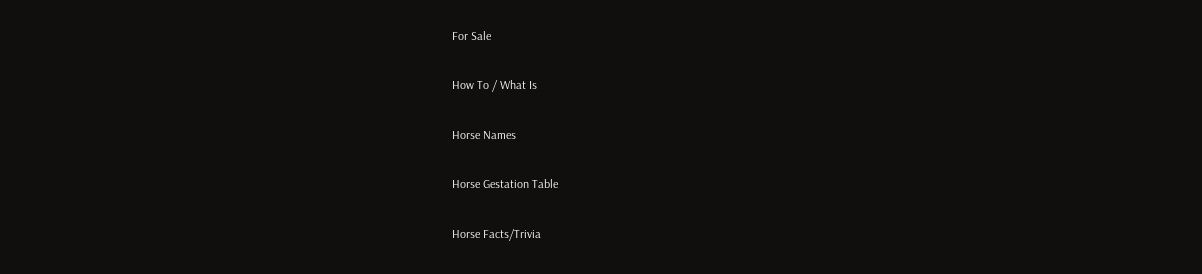For Sale

How To / What Is

Horse Names

Horse Gestation Table

Horse Facts/Trivia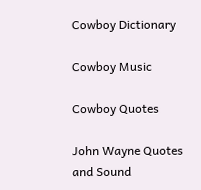Cowboy Dictionary

Cowboy Music

Cowboy Quotes

John Wayne Quotes and Sound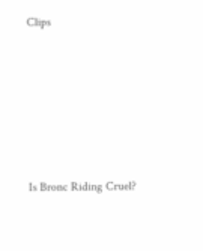Clips






Is Bronc Riding Cruel?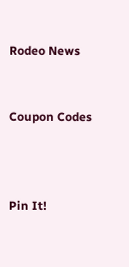Rodeo News


Coupon Codes



Pin It!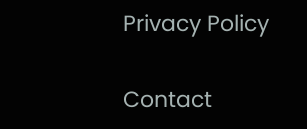Privacy Policy

Contact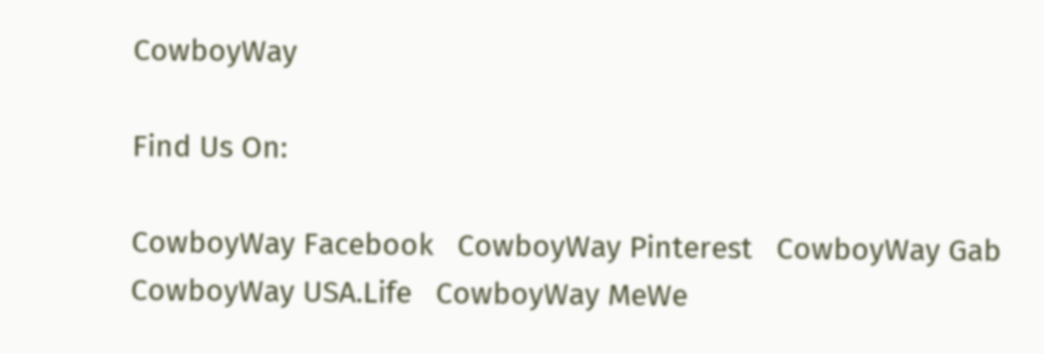CowboyWay

Find Us On:

CowboyWay Facebook   CowboyWay Pinterest   CowboyWay Gab CowboyWay USA.Life   CowboyWay MeWe